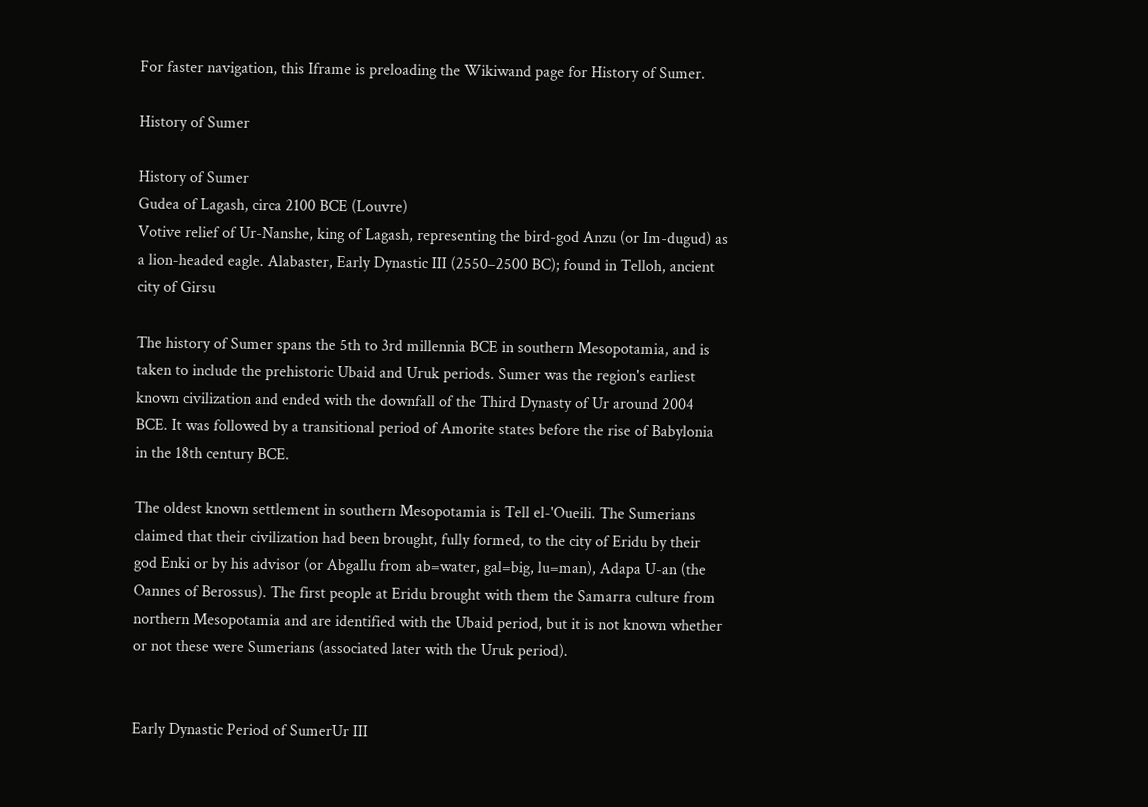For faster navigation, this Iframe is preloading the Wikiwand page for History of Sumer.

History of Sumer

History of Sumer
Gudea of Lagash, circa 2100 BCE (Louvre)
Votive relief of Ur-Nanshe, king of Lagash, representing the bird-god Anzu (or Im-dugud) as a lion-headed eagle. Alabaster, Early Dynastic III (2550–2500 BC); found in Telloh, ancient city of Girsu

The history of Sumer spans the 5th to 3rd millennia BCE in southern Mesopotamia, and is taken to include the prehistoric Ubaid and Uruk periods. Sumer was the region's earliest known civilization and ended with the downfall of the Third Dynasty of Ur around 2004 BCE. It was followed by a transitional period of Amorite states before the rise of Babylonia in the 18th century BCE.

The oldest known settlement in southern Mesopotamia is Tell el-'Oueili. The Sumerians claimed that their civilization had been brought, fully formed, to the city of Eridu by their god Enki or by his advisor (or Abgallu from ab=water, gal=big, lu=man), Adapa U-an (the Oannes of Berossus). The first people at Eridu brought with them the Samarra culture from northern Mesopotamia and are identified with the Ubaid period, but it is not known whether or not these were Sumerians (associated later with the Uruk period).


Early Dynastic Period of SumerUr III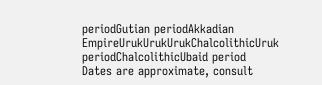periodGutian periodAkkadian EmpireUrukUrukUrukChalcolithicUruk periodChalcolithicUbaid period
Dates are approximate, consult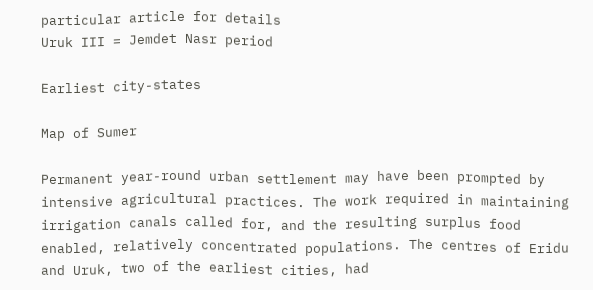particular article for details
Uruk III = Jemdet Nasr period

Earliest city-states

Map of Sumer

Permanent year-round urban settlement may have been prompted by intensive agricultural practices. The work required in maintaining irrigation canals called for, and the resulting surplus food enabled, relatively concentrated populations. The centres of Eridu and Uruk, two of the earliest cities, had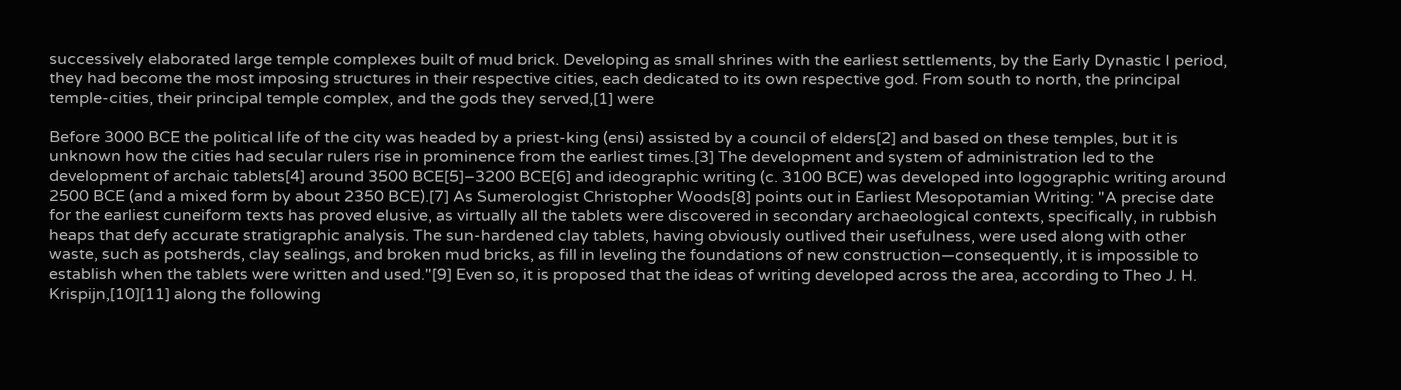successively elaborated large temple complexes built of mud brick. Developing as small shrines with the earliest settlements, by the Early Dynastic I period, they had become the most imposing structures in their respective cities, each dedicated to its own respective god. From south to north, the principal temple-cities, their principal temple complex, and the gods they served,[1] were

Before 3000 BCE the political life of the city was headed by a priest-king (ensi) assisted by a council of elders[2] and based on these temples, but it is unknown how the cities had secular rulers rise in prominence from the earliest times.[3] The development and system of administration led to the development of archaic tablets[4] around 3500 BCE[5]–3200 BCE[6] and ideographic writing (c. 3100 BCE) was developed into logographic writing around 2500 BCE (and a mixed form by about 2350 BCE).[7] As Sumerologist Christopher Woods[8] points out in Earliest Mesopotamian Writing: "A precise date for the earliest cuneiform texts has proved elusive, as virtually all the tablets were discovered in secondary archaeological contexts, specifically, in rubbish heaps that defy accurate stratigraphic analysis. The sun-hardened clay tablets, having obviously outlived their usefulness, were used along with other waste, such as potsherds, clay sealings, and broken mud bricks, as fill in leveling the foundations of new construction—consequently, it is impossible to establish when the tablets were written and used."[9] Even so, it is proposed that the ideas of writing developed across the area, according to Theo J. H. Krispijn,[10][11] along the following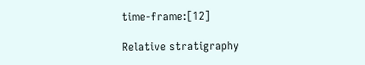time-frame:[12]

Relative stratigraphy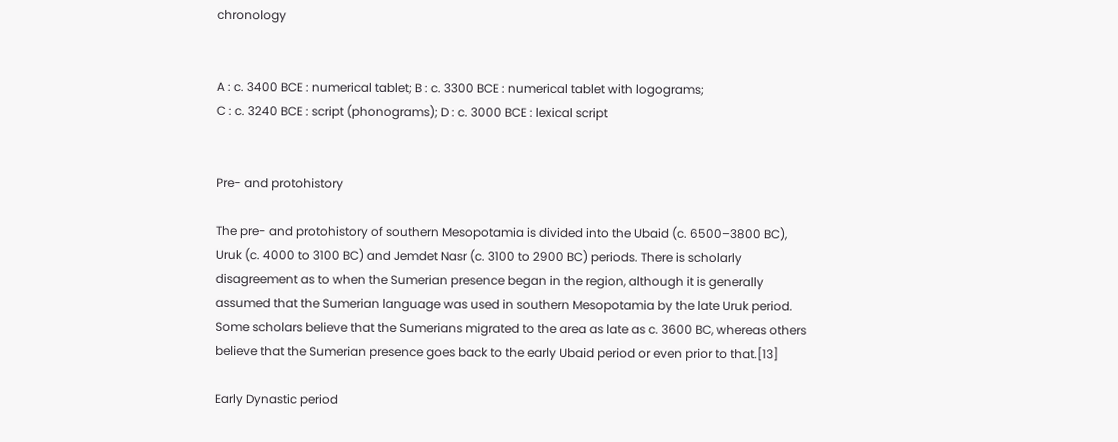chronology


A : c. 3400 BCE : numerical tablet; B : c. 3300 BCE : numerical tablet with logograms;
C : c. 3240 BCE : script (phonograms); D : c. 3000 BCE : lexical script


Pre- and protohistory

The pre- and protohistory of southern Mesopotamia is divided into the Ubaid (c. 6500–3800 BC), Uruk (c. 4000 to 3100 BC) and Jemdet Nasr (c. 3100 to 2900 BC) periods. There is scholarly disagreement as to when the Sumerian presence began in the region, although it is generally assumed that the Sumerian language was used in southern Mesopotamia by the late Uruk period. Some scholars believe that the Sumerians migrated to the area as late as c. 3600 BC, whereas others believe that the Sumerian presence goes back to the early Ubaid period or even prior to that.[13]

Early Dynastic period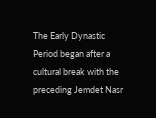The Early Dynastic Period began after a cultural break with the preceding Jemdet Nasr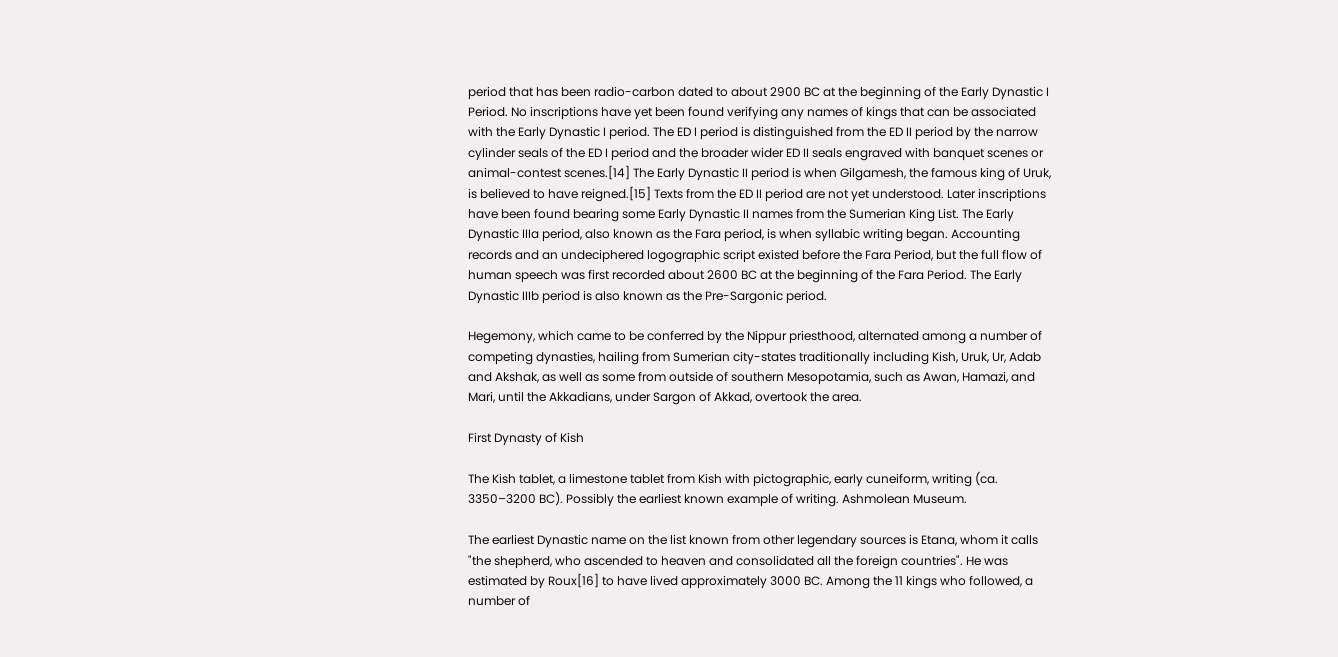period that has been radio-carbon dated to about 2900 BC at the beginning of the Early Dynastic I Period. No inscriptions have yet been found verifying any names of kings that can be associated with the Early Dynastic I period. The ED I period is distinguished from the ED II period by the narrow cylinder seals of the ED I period and the broader wider ED II seals engraved with banquet scenes or animal-contest scenes.[14] The Early Dynastic II period is when Gilgamesh, the famous king of Uruk, is believed to have reigned.[15] Texts from the ED II period are not yet understood. Later inscriptions have been found bearing some Early Dynastic II names from the Sumerian King List. The Early Dynastic IIIa period, also known as the Fara period, is when syllabic writing began. Accounting records and an undeciphered logographic script existed before the Fara Period, but the full flow of human speech was first recorded about 2600 BC at the beginning of the Fara Period. The Early Dynastic IIIb period is also known as the Pre-Sargonic period.

Hegemony, which came to be conferred by the Nippur priesthood, alternated among a number of competing dynasties, hailing from Sumerian city-states traditionally including Kish, Uruk, Ur, Adab and Akshak, as well as some from outside of southern Mesopotamia, such as Awan, Hamazi, and Mari, until the Akkadians, under Sargon of Akkad, overtook the area.

First Dynasty of Kish

The Kish tablet, a limestone tablet from Kish with pictographic, early cuneiform, writing (ca. 3350–3200 BC). Possibly the earliest known example of writing. Ashmolean Museum.

The earliest Dynastic name on the list known from other legendary sources is Etana, whom it calls "the shepherd, who ascended to heaven and consolidated all the foreign countries". He was estimated by Roux[16] to have lived approximately 3000 BC. Among the 11 kings who followed, a number of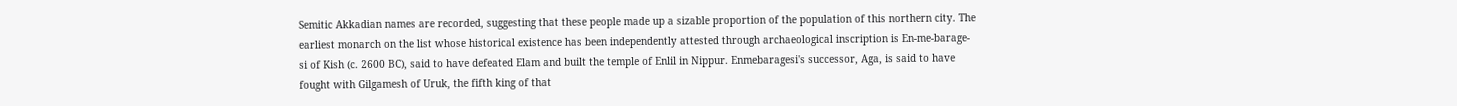Semitic Akkadian names are recorded, suggesting that these people made up a sizable proportion of the population of this northern city. The earliest monarch on the list whose historical existence has been independently attested through archaeological inscription is En-me-barage-si of Kish (c. 2600 BC), said to have defeated Elam and built the temple of Enlil in Nippur. Enmebaragesi's successor, Aga, is said to have fought with Gilgamesh of Uruk, the fifth king of that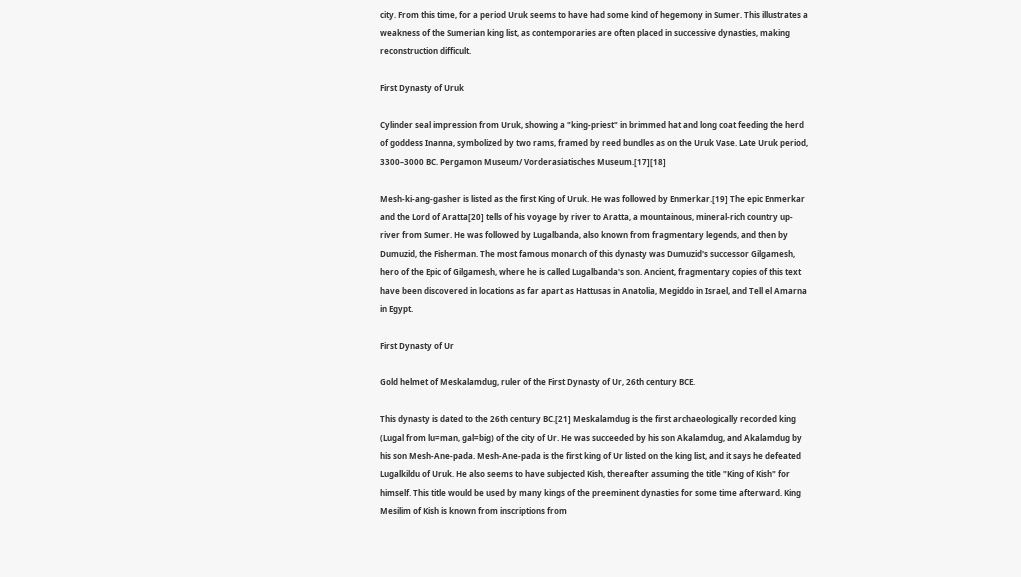city. From this time, for a period Uruk seems to have had some kind of hegemony in Sumer. This illustrates a weakness of the Sumerian king list, as contemporaries are often placed in successive dynasties, making reconstruction difficult.

First Dynasty of Uruk

Cylinder seal impression from Uruk, showing a "king-priest" in brimmed hat and long coat feeding the herd of goddess Inanna, symbolized by two rams, framed by reed bundles as on the Uruk Vase. Late Uruk period, 3300–3000 BC. Pergamon Museum/ Vorderasiatisches Museum.[17][18]

Mesh-ki-ang-gasher is listed as the first King of Uruk. He was followed by Enmerkar.[19] The epic Enmerkar and the Lord of Aratta[20] tells of his voyage by river to Aratta, a mountainous, mineral-rich country up-river from Sumer. He was followed by Lugalbanda, also known from fragmentary legends, and then by Dumuzid, the Fisherman. The most famous monarch of this dynasty was Dumuzid's successor Gilgamesh, hero of the Epic of Gilgamesh, where he is called Lugalbanda's son. Ancient, fragmentary copies of this text have been discovered in locations as far apart as Hattusas in Anatolia, Megiddo in Israel, and Tell el Amarna in Egypt.

First Dynasty of Ur

Gold helmet of Meskalamdug, ruler of the First Dynasty of Ur, 26th century BCE.

This dynasty is dated to the 26th century BC.[21] Meskalamdug is the first archaeologically recorded king (Lugal from lu=man, gal=big) of the city of Ur. He was succeeded by his son Akalamdug, and Akalamdug by his son Mesh-Ane-pada. Mesh-Ane-pada is the first king of Ur listed on the king list, and it says he defeated Lugalkildu of Uruk. He also seems to have subjected Kish, thereafter assuming the title "King of Kish" for himself. This title would be used by many kings of the preeminent dynasties for some time afterward. King Mesilim of Kish is known from inscriptions from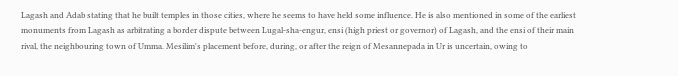Lagash and Adab stating that he built temples in those cities, where he seems to have held some influence. He is also mentioned in some of the earliest monuments from Lagash as arbitrating a border dispute between Lugal-sha-engur, ensi (high priest or governor) of Lagash, and the ensi of their main rival, the neighbouring town of Umma. Mesilim's placement before, during, or after the reign of Mesannepada in Ur is uncertain, owing to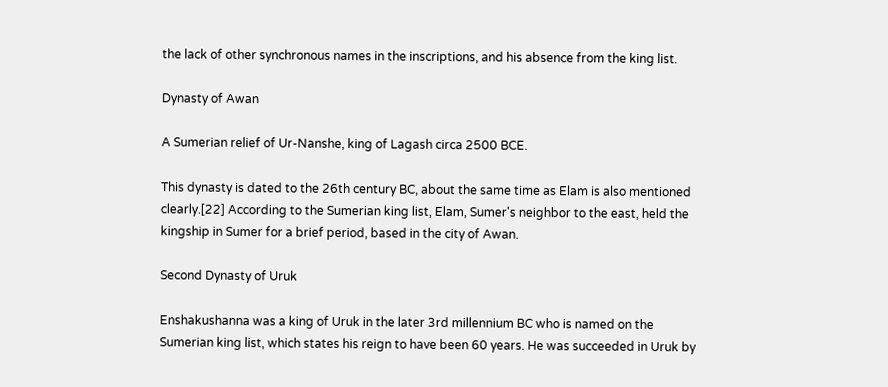the lack of other synchronous names in the inscriptions, and his absence from the king list.

Dynasty of Awan

A Sumerian relief of Ur-Nanshe, king of Lagash circa 2500 BCE.

This dynasty is dated to the 26th century BC, about the same time as Elam is also mentioned clearly.[22] According to the Sumerian king list, Elam, Sumer's neighbor to the east, held the kingship in Sumer for a brief period, based in the city of Awan.

Second Dynasty of Uruk

Enshakushanna was a king of Uruk in the later 3rd millennium BC who is named on the Sumerian king list, which states his reign to have been 60 years. He was succeeded in Uruk by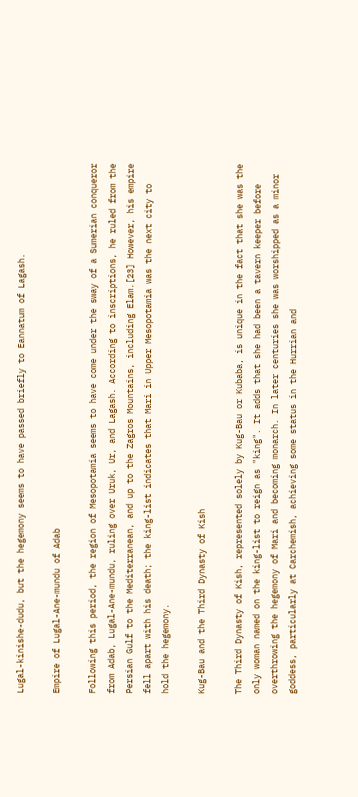Lugal-kinishe-dudu, but the hegemony seems to have passed briefly to Eannatum of Lagash.

Empire of Lugal-Ane-mundu of Adab

Following this period, the region of Mesopotamia seems to have come under the sway of a Sumerian conqueror from Adab, Lugal-Ane-mundu, ruling over Uruk, Ur, and Lagash. According to inscriptions, he ruled from the Persian Gulf to the Mediterranean, and up to the Zagros Mountains, including Elam.[23] However, his empire fell apart with his death; the king-list indicates that Mari in Upper Mesopotamia was the next city to hold the hegemony.

Kug-Bau and the Third Dynasty of Kish

The Third Dynasty of Kish, represented solely by Kug-Bau or Kubaba, is unique in the fact that she was the only woman named on the king-list to reign as "king". It adds that she had been a tavern keeper before overthrowing the hegemony of Mari and becoming monarch. In later centuries she was worshipped as a minor goddess, particularly at Carchemish, achieving some status in the Hurrian and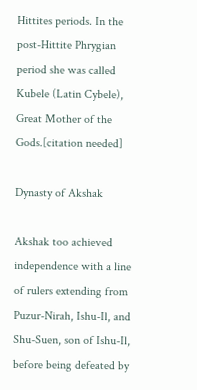Hittites periods. In the post-Hittite Phrygian period she was called Kubele (Latin Cybele), Great Mother of the Gods.[citation needed]

Dynasty of Akshak

Akshak too achieved independence with a line of rulers extending from Puzur-Nirah, Ishu-Il, and Shu-Suen, son of Ishu-Il, before being defeated by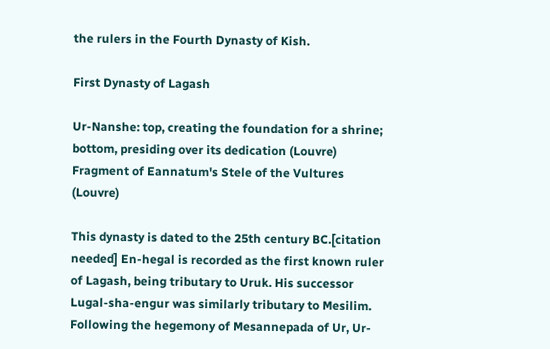the rulers in the Fourth Dynasty of Kish.

First Dynasty of Lagash

Ur-Nanshe: top, creating the foundation for a shrine; bottom, presiding over its dedication (Louvre)
Fragment of Eannatum's Stele of the Vultures (Louvre)

This dynasty is dated to the 25th century BC.[citation needed] En-hegal is recorded as the first known ruler of Lagash, being tributary to Uruk. His successor Lugal-sha-engur was similarly tributary to Mesilim. Following the hegemony of Mesannepada of Ur, Ur-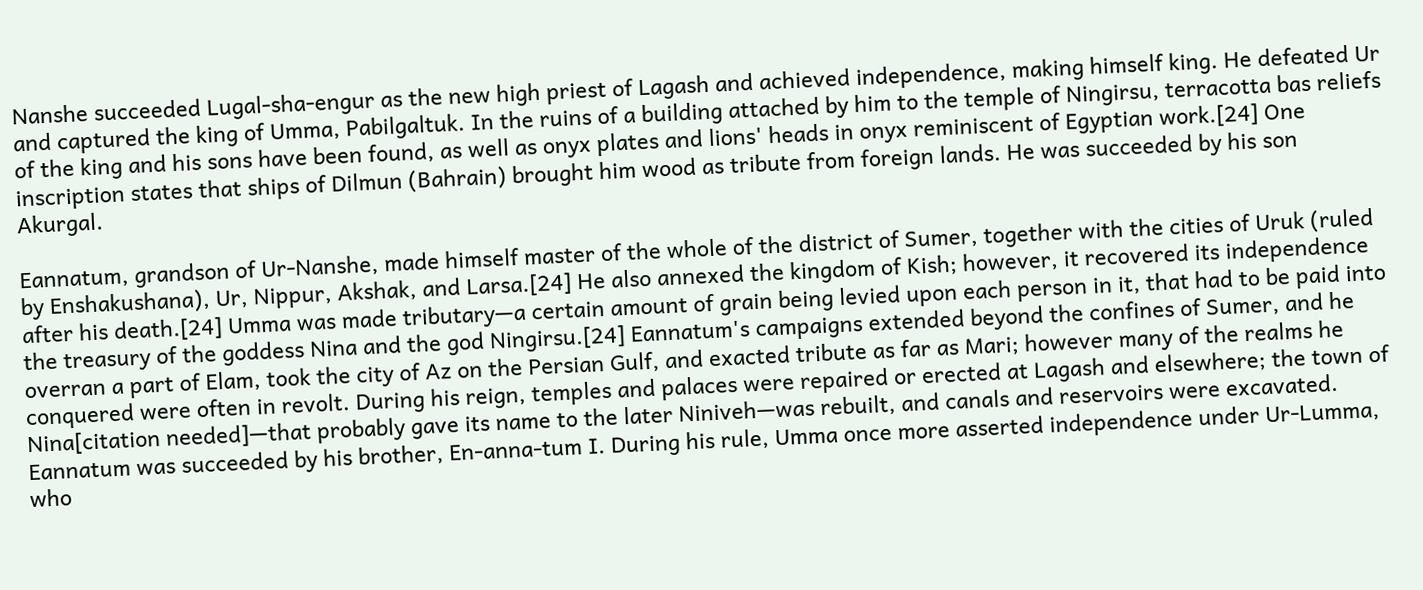Nanshe succeeded Lugal-sha-engur as the new high priest of Lagash and achieved independence, making himself king. He defeated Ur and captured the king of Umma, Pabilgaltuk. In the ruins of a building attached by him to the temple of Ningirsu, terracotta bas reliefs of the king and his sons have been found, as well as onyx plates and lions' heads in onyx reminiscent of Egyptian work.[24] One inscription states that ships of Dilmun (Bahrain) brought him wood as tribute from foreign lands. He was succeeded by his son Akurgal.

Eannatum, grandson of Ur-Nanshe, made himself master of the whole of the district of Sumer, together with the cities of Uruk (ruled by Enshakushana), Ur, Nippur, Akshak, and Larsa.[24] He also annexed the kingdom of Kish; however, it recovered its independence after his death.[24] Umma was made tributary—a certain amount of grain being levied upon each person in it, that had to be paid into the treasury of the goddess Nina and the god Ningirsu.[24] Eannatum's campaigns extended beyond the confines of Sumer, and he overran a part of Elam, took the city of Az on the Persian Gulf, and exacted tribute as far as Mari; however many of the realms he conquered were often in revolt. During his reign, temples and palaces were repaired or erected at Lagash and elsewhere; the town of Nina[citation needed]—that probably gave its name to the later Niniveh—was rebuilt, and canals and reservoirs were excavated. Eannatum was succeeded by his brother, En-anna-tum I. During his rule, Umma once more asserted independence under Ur-Lumma, who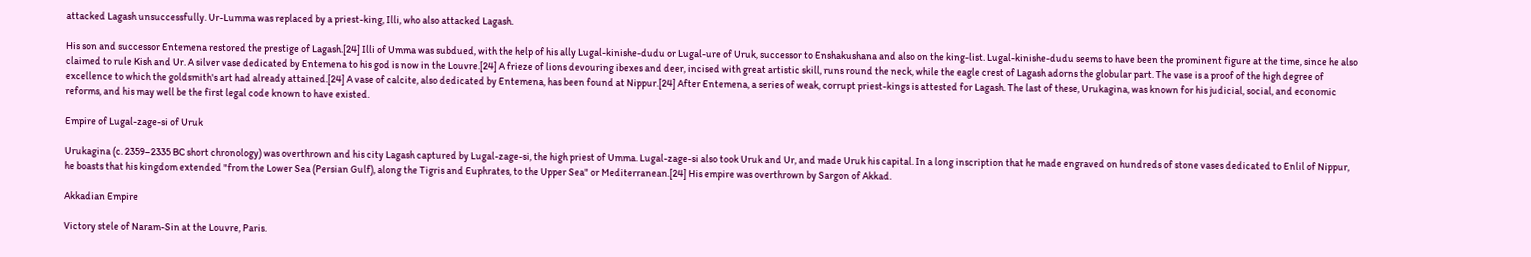attacked Lagash unsuccessfully. Ur-Lumma was replaced by a priest-king, Illi, who also attacked Lagash.

His son and successor Entemena restored the prestige of Lagash.[24] Illi of Umma was subdued, with the help of his ally Lugal-kinishe-dudu or Lugal-ure of Uruk, successor to Enshakushana and also on the king-list. Lugal-kinishe-dudu seems to have been the prominent figure at the time, since he also claimed to rule Kish and Ur. A silver vase dedicated by Entemena to his god is now in the Louvre.[24] A frieze of lions devouring ibexes and deer, incised with great artistic skill, runs round the neck, while the eagle crest of Lagash adorns the globular part. The vase is a proof of the high degree of excellence to which the goldsmith's art had already attained.[24] A vase of calcite, also dedicated by Entemena, has been found at Nippur.[24] After Entemena, a series of weak, corrupt priest-kings is attested for Lagash. The last of these, Urukagina, was known for his judicial, social, and economic reforms, and his may well be the first legal code known to have existed.

Empire of Lugal-zage-si of Uruk

Urukagina (c. 2359–2335 BC short chronology) was overthrown and his city Lagash captured by Lugal-zage-si, the high priest of Umma. Lugal-zage-si also took Uruk and Ur, and made Uruk his capital. In a long inscription that he made engraved on hundreds of stone vases dedicated to Enlil of Nippur, he boasts that his kingdom extended "from the Lower Sea (Persian Gulf), along the Tigris and Euphrates, to the Upper Sea" or Mediterranean.[24] His empire was overthrown by Sargon of Akkad.

Akkadian Empire

Victory stele of Naram-Sin at the Louvre, Paris.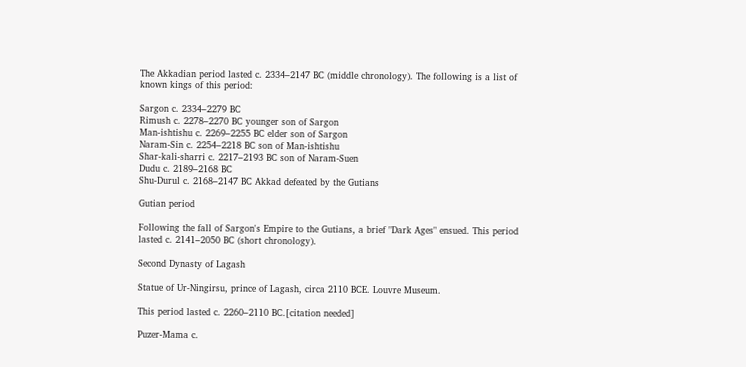The Akkadian period lasted c. 2334–2147 BC (middle chronology). The following is a list of known kings of this period:

Sargon c. 2334–2279 BC
Rimush c. 2278–2270 BC younger son of Sargon
Man-ishtishu c. 2269–2255 BC elder son of Sargon
Naram-Sin c. 2254–2218 BC son of Man-ishtishu
Shar-kali-sharri c. 2217–2193 BC son of Naram-Suen
Dudu c. 2189–2168 BC
Shu-Durul c. 2168–2147 BC Akkad defeated by the Gutians

Gutian period

Following the fall of Sargon's Empire to the Gutians, a brief "Dark Ages" ensued. This period lasted c. 2141–2050 BC (short chronology).

Second Dynasty of Lagash

Statue of Ur-Ningirsu, prince of Lagash, circa 2110 BCE. Louvre Museum.

This period lasted c. 2260–2110 BC.[citation needed]

Puzer-Mama c.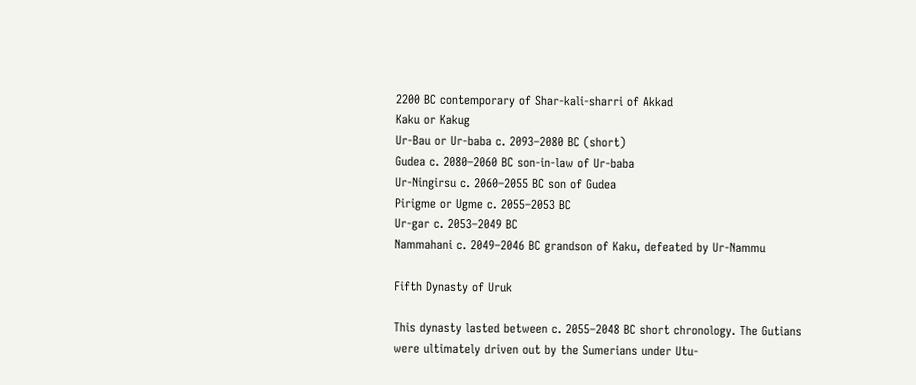2200 BC contemporary of Shar-kali-sharri of Akkad
Kaku or Kakug
Ur-Bau or Ur-baba c. 2093–2080 BC (short)
Gudea c. 2080–2060 BC son-in-law of Ur-baba
Ur-Ningirsu c. 2060–2055 BC son of Gudea
Pirigme or Ugme c. 2055–2053 BC
Ur-gar c. 2053–2049 BC
Nammahani c. 2049–2046 BC grandson of Kaku, defeated by Ur-Nammu

Fifth Dynasty of Uruk

This dynasty lasted between c. 2055–2048 BC short chronology. The Gutians were ultimately driven out by the Sumerians under Utu-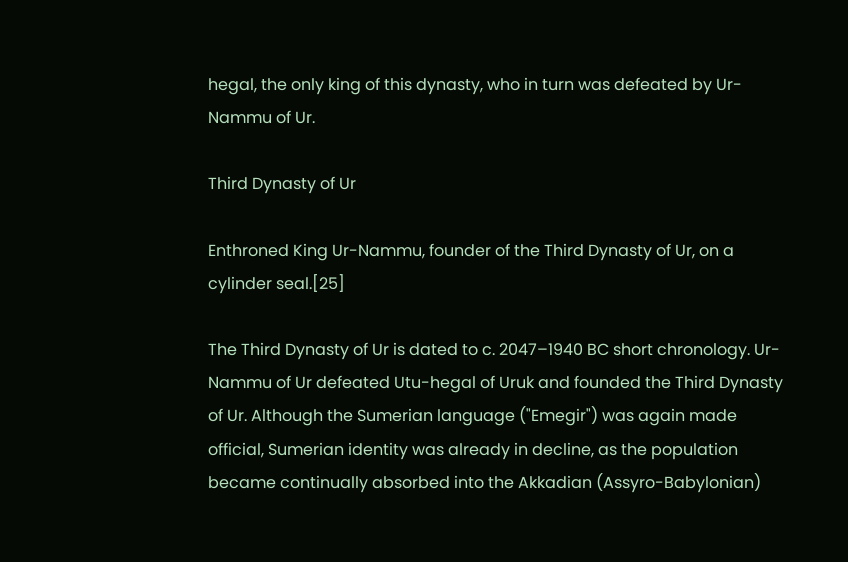hegal, the only king of this dynasty, who in turn was defeated by Ur-Nammu of Ur.

Third Dynasty of Ur

Enthroned King Ur-Nammu, founder of the Third Dynasty of Ur, on a cylinder seal.[25]

The Third Dynasty of Ur is dated to c. 2047–1940 BC short chronology. Ur-Nammu of Ur defeated Utu-hegal of Uruk and founded the Third Dynasty of Ur. Although the Sumerian language ("Emegir") was again made official, Sumerian identity was already in decline, as the population became continually absorbed into the Akkadian (Assyro-Babylonian)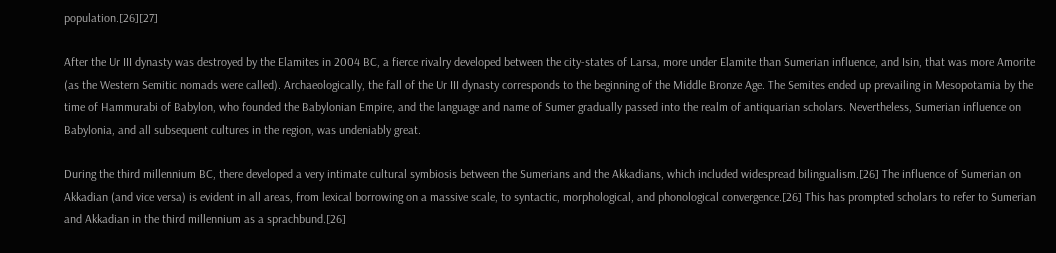population.[26][27]

After the Ur III dynasty was destroyed by the Elamites in 2004 BC, a fierce rivalry developed between the city-states of Larsa, more under Elamite than Sumerian influence, and Isin, that was more Amorite (as the Western Semitic nomads were called). Archaeologically, the fall of the Ur III dynasty corresponds to the beginning of the Middle Bronze Age. The Semites ended up prevailing in Mesopotamia by the time of Hammurabi of Babylon, who founded the Babylonian Empire, and the language and name of Sumer gradually passed into the realm of antiquarian scholars. Nevertheless, Sumerian influence on Babylonia, and all subsequent cultures in the region, was undeniably great.

During the third millennium BC, there developed a very intimate cultural symbiosis between the Sumerians and the Akkadians, which included widespread bilingualism.[26] The influence of Sumerian on Akkadian (and vice versa) is evident in all areas, from lexical borrowing on a massive scale, to syntactic, morphological, and phonological convergence.[26] This has prompted scholars to refer to Sumerian and Akkadian in the third millennium as a sprachbund.[26]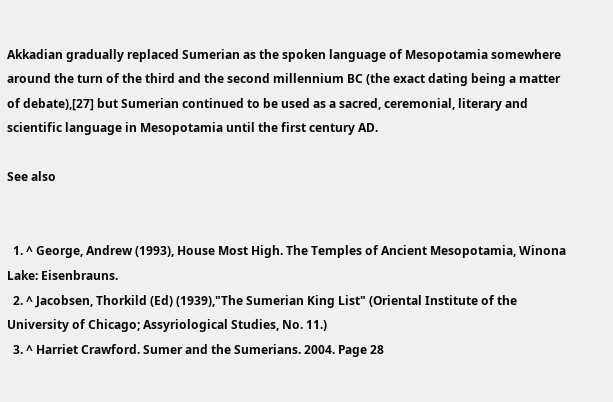Akkadian gradually replaced Sumerian as the spoken language of Mesopotamia somewhere around the turn of the third and the second millennium BC (the exact dating being a matter of debate),[27] but Sumerian continued to be used as a sacred, ceremonial, literary and scientific language in Mesopotamia until the first century AD.

See also


  1. ^ George, Andrew (1993), House Most High. The Temples of Ancient Mesopotamia, Winona Lake: Eisenbrauns.
  2. ^ Jacobsen, Thorkild (Ed) (1939),"The Sumerian King List" (Oriental Institute of the University of Chicago; Assyriological Studies, No. 11.)
  3. ^ Harriet Crawford. Sumer and the Sumerians. 2004. Page 28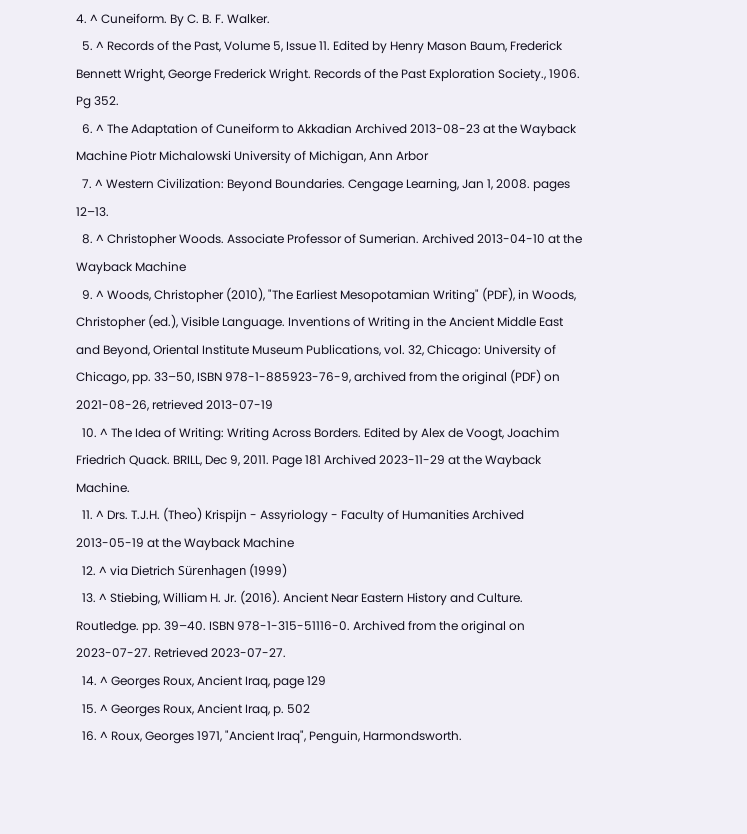4. ^ Cuneiform. By C. B. F. Walker.
  5. ^ Records of the Past, Volume 5, Issue 11. Edited by Henry Mason Baum, Frederick Bennett Wright, George Frederick Wright. Records of the Past Exploration Society., 1906. Pg 352.
  6. ^ The Adaptation of Cuneiform to Akkadian Archived 2013-08-23 at the Wayback Machine Piotr Michalowski University of Michigan, Ann Arbor
  7. ^ Western Civilization: Beyond Boundaries. Cengage Learning, Jan 1, 2008. pages 12–13.
  8. ^ Christopher Woods. Associate Professor of Sumerian. Archived 2013-04-10 at the Wayback Machine
  9. ^ Woods, Christopher (2010), "The Earliest Mesopotamian Writing" (PDF), in Woods, Christopher (ed.), Visible Language. Inventions of Writing in the Ancient Middle East and Beyond, Oriental Institute Museum Publications, vol. 32, Chicago: University of Chicago, pp. 33–50, ISBN 978-1-885923-76-9, archived from the original (PDF) on 2021-08-26, retrieved 2013-07-19
  10. ^ The Idea of Writing: Writing Across Borders. Edited by Alex de Voogt, Joachim Friedrich Quack. BRILL, Dec 9, 2011. Page 181 Archived 2023-11-29 at the Wayback Machine.
  11. ^ Drs. T.J.H. (Theo) Krispijn - Assyriology - Faculty of Humanities Archived 2013-05-19 at the Wayback Machine
  12. ^ via Dietrich Sürenhagen (1999)
  13. ^ Stiebing, William H. Jr. (2016). Ancient Near Eastern History and Culture. Routledge. pp. 39–40. ISBN 978-1-315-51116-0. Archived from the original on 2023-07-27. Retrieved 2023-07-27.
  14. ^ Georges Roux, Ancient Iraq, page 129
  15. ^ Georges Roux, Ancient Iraq, p. 502
  16. ^ Roux, Georges 1971, "Ancient Iraq", Penguin, Harmondsworth.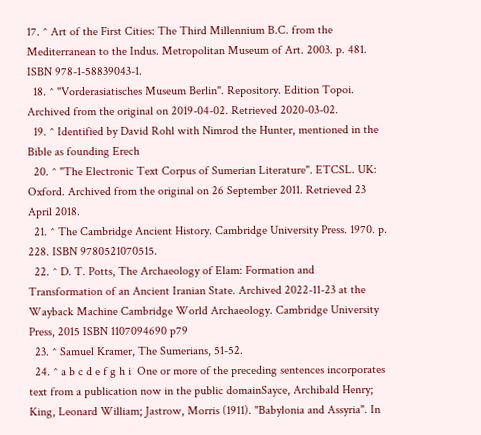17. ^ Art of the First Cities: The Third Millennium B.C. from the Mediterranean to the Indus. Metropolitan Museum of Art. 2003. p. 481. ISBN 978-1-58839043-1.
  18. ^ "Vorderasiatisches Museum Berlin". Repository. Edition Topoi. Archived from the original on 2019-04-02. Retrieved 2020-03-02.
  19. ^ Identified by David Rohl with Nimrod the Hunter, mentioned in the Bible as founding Erech
  20. ^ "The Electronic Text Corpus of Sumerian Literature". ETCSL. UK: Oxford. Archived from the original on 26 September 2011. Retrieved 23 April 2018.
  21. ^ The Cambridge Ancient History. Cambridge University Press. 1970. p. 228. ISBN 9780521070515.
  22. ^ D. T. Potts, The Archaeology of Elam: Formation and Transformation of an Ancient Iranian State. Archived 2022-11-23 at the Wayback Machine Cambridge World Archaeology. Cambridge University Press, 2015 ISBN 1107094690 p79
  23. ^ Samuel Kramer, The Sumerians, 51-52.
  24. ^ a b c d e f g h i  One or more of the preceding sentences incorporates text from a publication now in the public domainSayce, Archibald Henry; King, Leonard William; Jastrow, Morris (1911). "Babylonia and Assyria". In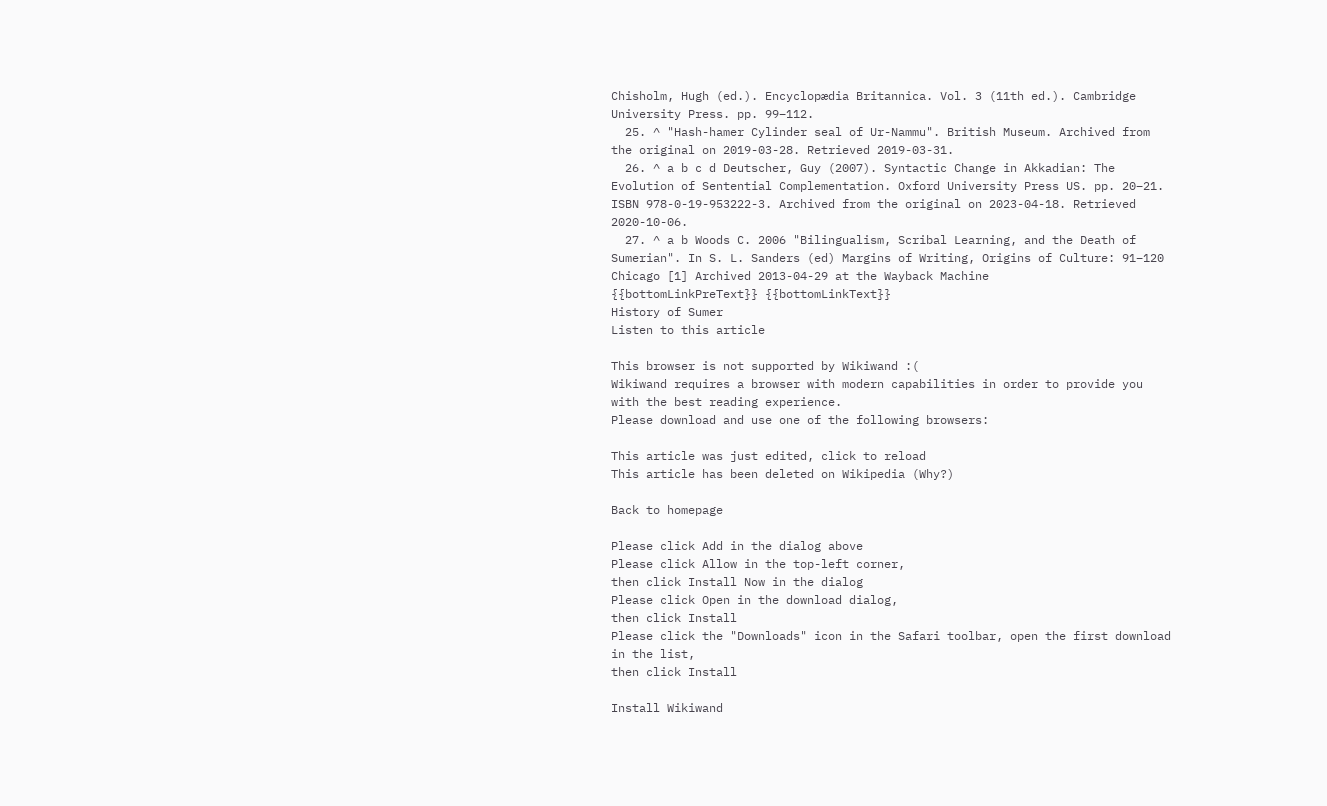Chisholm, Hugh (ed.). Encyclopædia Britannica. Vol. 3 (11th ed.). Cambridge University Press. pp. 99–112.
  25. ^ "Hash-hamer Cylinder seal of Ur-Nammu". British Museum. Archived from the original on 2019-03-28. Retrieved 2019-03-31.
  26. ^ a b c d Deutscher, Guy (2007). Syntactic Change in Akkadian: The Evolution of Sentential Complementation. Oxford University Press US. pp. 20–21. ISBN 978-0-19-953222-3. Archived from the original on 2023-04-18. Retrieved 2020-10-06.
  27. ^ a b Woods C. 2006 "Bilingualism, Scribal Learning, and the Death of Sumerian". In S. L. Sanders (ed) Margins of Writing, Origins of Culture: 91–120 Chicago [1] Archived 2013-04-29 at the Wayback Machine
{{bottomLinkPreText}} {{bottomLinkText}}
History of Sumer
Listen to this article

This browser is not supported by Wikiwand :(
Wikiwand requires a browser with modern capabilities in order to provide you with the best reading experience.
Please download and use one of the following browsers:

This article was just edited, click to reload
This article has been deleted on Wikipedia (Why?)

Back to homepage

Please click Add in the dialog above
Please click Allow in the top-left corner,
then click Install Now in the dialog
Please click Open in the download dialog,
then click Install
Please click the "Downloads" icon in the Safari toolbar, open the first download in the list,
then click Install

Install Wikiwand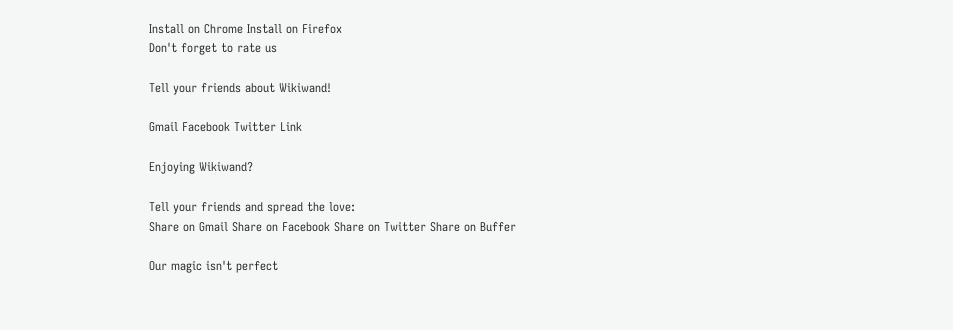Install on Chrome Install on Firefox
Don't forget to rate us

Tell your friends about Wikiwand!

Gmail Facebook Twitter Link

Enjoying Wikiwand?

Tell your friends and spread the love:
Share on Gmail Share on Facebook Share on Twitter Share on Buffer

Our magic isn't perfect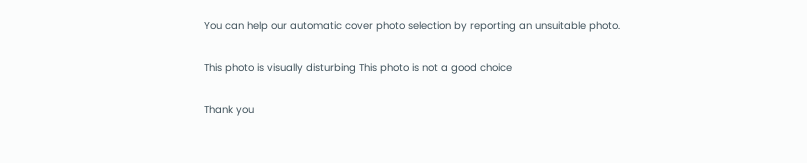You can help our automatic cover photo selection by reporting an unsuitable photo.

This photo is visually disturbing This photo is not a good choice

Thank you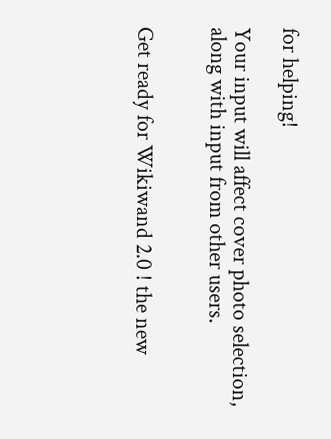for helping!

Your input will affect cover photo selection, along with input from other users.


Get ready for Wikiwand 2.0 ! the new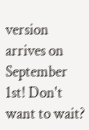version arrives on September 1st! Don't want to wait?